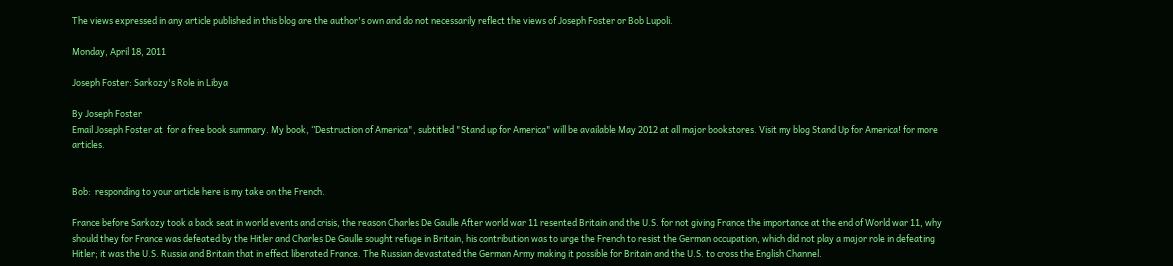The views expressed in any article published in this blog are the author's own and do not necessarily reflect the views of Joseph Foster or Bob Lupoli.

Monday, April 18, 2011

Joseph Foster: Sarkozy's Role in Libya

By Joseph Foster
Email Joseph Foster at  for a free book summary. My book, ‘’Destruction of America", subtitled "Stand up for America" will be available May 2012 at all major bookstores. Visit my blog Stand Up for America! for more articles.


Bob:  responding to your article here is my take on the French.

France before Sarkozy took a back seat in world events and crisis, the reason Charles De Gaulle After world war 11 resented Britain and the U.S. for not giving France the importance at the end of World war 11, why should they for France was defeated by the Hitler and Charles De Gaulle sought refuge in Britain, his contribution was to urge the French to resist the German occupation, which did not play a major role in defeating Hitler; it was the U.S. Russia and Britain that in effect liberated France. The Russian devastated the German Army making it possible for Britain and the U.S. to cross the English Channel.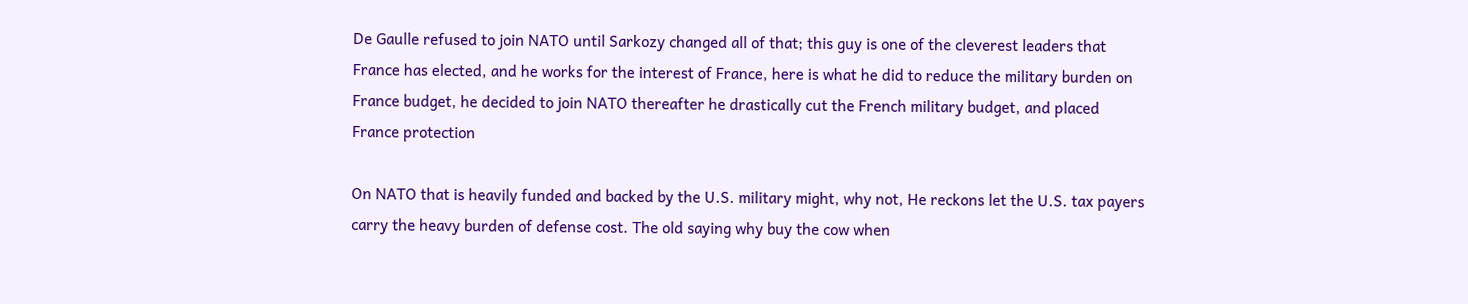De Gaulle refused to join NATO until Sarkozy changed all of that; this guy is one of the cleverest leaders that France has elected, and he works for the interest of France, here is what he did to reduce the military burden on France budget, he decided to join NATO thereafter he drastically cut the French military budget, and placed France protection

On NATO that is heavily funded and backed by the U.S. military might, why not, He reckons let the U.S. tax payers carry the heavy burden of defense cost. The old saying why buy the cow when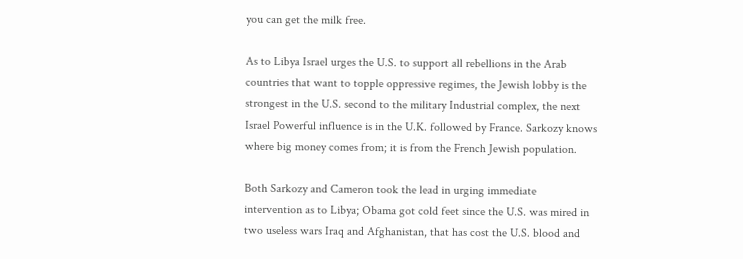you can get the milk free.

As to Libya Israel urges the U.S. to support all rebellions in the Arab countries that want to topple oppressive regimes, the Jewish lobby is the strongest in the U.S. second to the military Industrial complex, the next Israel Powerful influence is in the U.K. followed by France. Sarkozy knows where big money comes from; it is from the French Jewish population.

Both Sarkozy and Cameron took the lead in urging immediate intervention as to Libya; Obama got cold feet since the U.S. was mired in two useless wars Iraq and Afghanistan, that has cost the U.S. blood and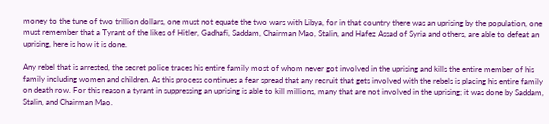money to the tune of two trillion dollars, one must not equate the two wars with Libya, for in that country there was an uprising by the population, one must remember that a Tyrant of the likes of Hitler, Gadhafi, Saddam, Chairman Mao, Stalin, and Hafez Assad of Syria and others, are able to defeat an uprising, here is how it is done.

Any rebel that is arrested, the secret police traces his entire family most of whom never got involved in the uprising and kills the entire member of his family including women and children. As this process continues a fear spread that any recruit that gets involved with the rebels is placing his entire family on death row. For this reason a tyrant in suppressing an uprising is able to kill millions, many that are not involved in the uprising; it was done by Saddam, Stalin, and Chairman Mao.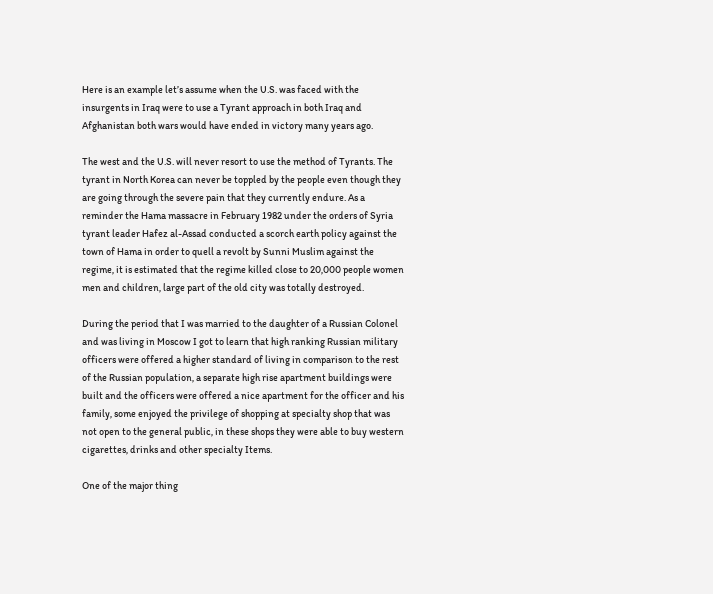Here is an example let’s assume when the U.S. was faced with the insurgents in Iraq were to use a Tyrant approach in both Iraq and Afghanistan both wars would have ended in victory many years ago.

The west and the U.S. will never resort to use the method of Tyrants. The tyrant in North Korea can never be toppled by the people even though they are going through the severe pain that they currently endure. As a reminder the Hama massacre in February 1982 under the orders of Syria tyrant leader Hafez al-Assad conducted a scorch earth policy against the town of Hama in order to quell a revolt by Sunni Muslim against the regime, it is estimated that the regime killed close to 20,000 people women men and children, large part of the old city was totally destroyed.

During the period that I was married to the daughter of a Russian Colonel and was living in Moscow I got to learn that high ranking Russian military officers were offered a higher standard of living in comparison to the rest of the Russian population, a separate high rise apartment buildings were built and the officers were offered a nice apartment for the officer and his family, some enjoyed the privilege of shopping at specialty shop that was not open to the general public, in these shops they were able to buy western cigarettes, drinks and other specialty Items.

One of the major thing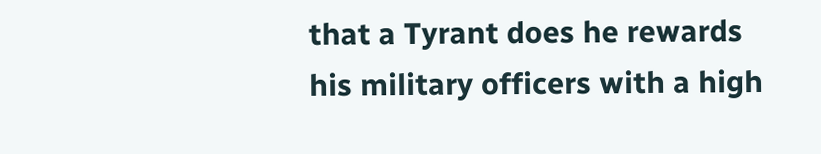that a Tyrant does he rewards his military officers with a high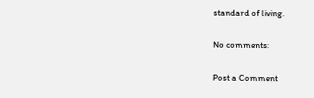standard of living.

No comments:

Post a Comment